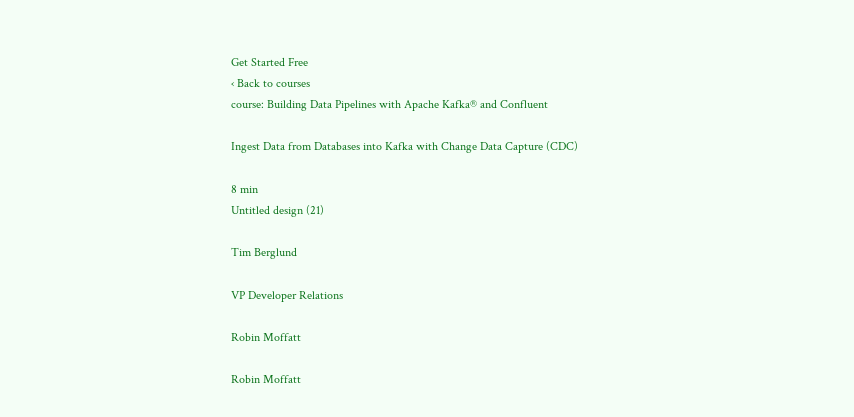Get Started Free
‹ Back to courses
course: Building Data Pipelines with Apache Kafka® and Confluent

Ingest Data from Databases into Kafka with Change Data Capture (CDC)

8 min
Untitled design (21)

Tim Berglund

VP Developer Relations

Robin Moffatt

Robin Moffatt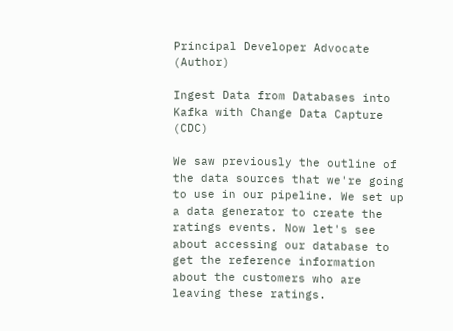Principal Developer Advocate (Author)

Ingest Data from Databases into Kafka with Change Data Capture (CDC)

We saw previously the outline of the data sources that we're going to use in our pipeline. We set up a data generator to create the ratings events. Now let's see about accessing our database to get the reference information about the customers who are leaving these ratings.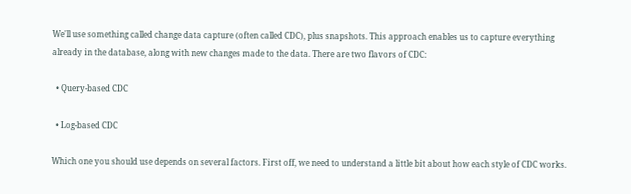We'll use something called change data capture (often called CDC), plus snapshots. This approach enables us to capture everything already in the database, along with new changes made to the data. There are two flavors of CDC:

  • Query-based CDC

  • Log-based CDC

Which one you should use depends on several factors. First off, we need to understand a little bit about how each style of CDC works.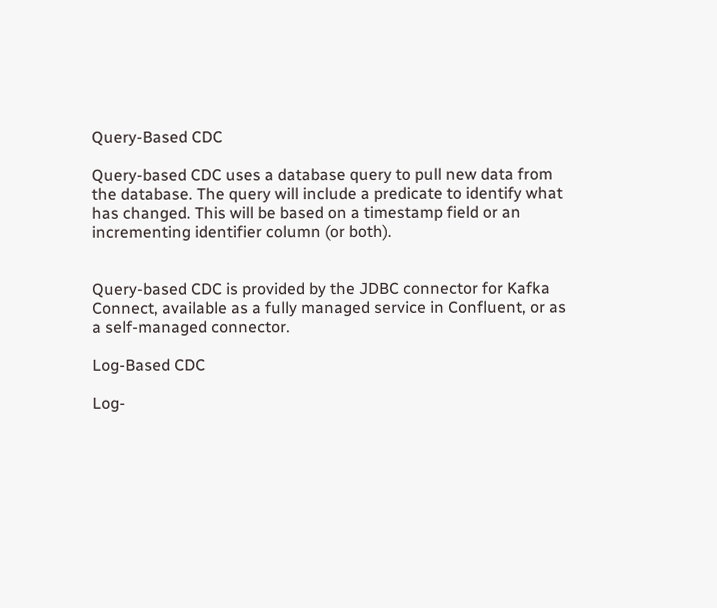Query-Based CDC

Query-based CDC uses a database query to pull new data from the database. The query will include a predicate to identify what has changed. This will be based on a timestamp field or an incrementing identifier column (or both).


Query-based CDC is provided by the JDBC connector for Kafka Connect, available as a fully managed service in Confluent, or as a self-managed connector.

Log-Based CDC

Log-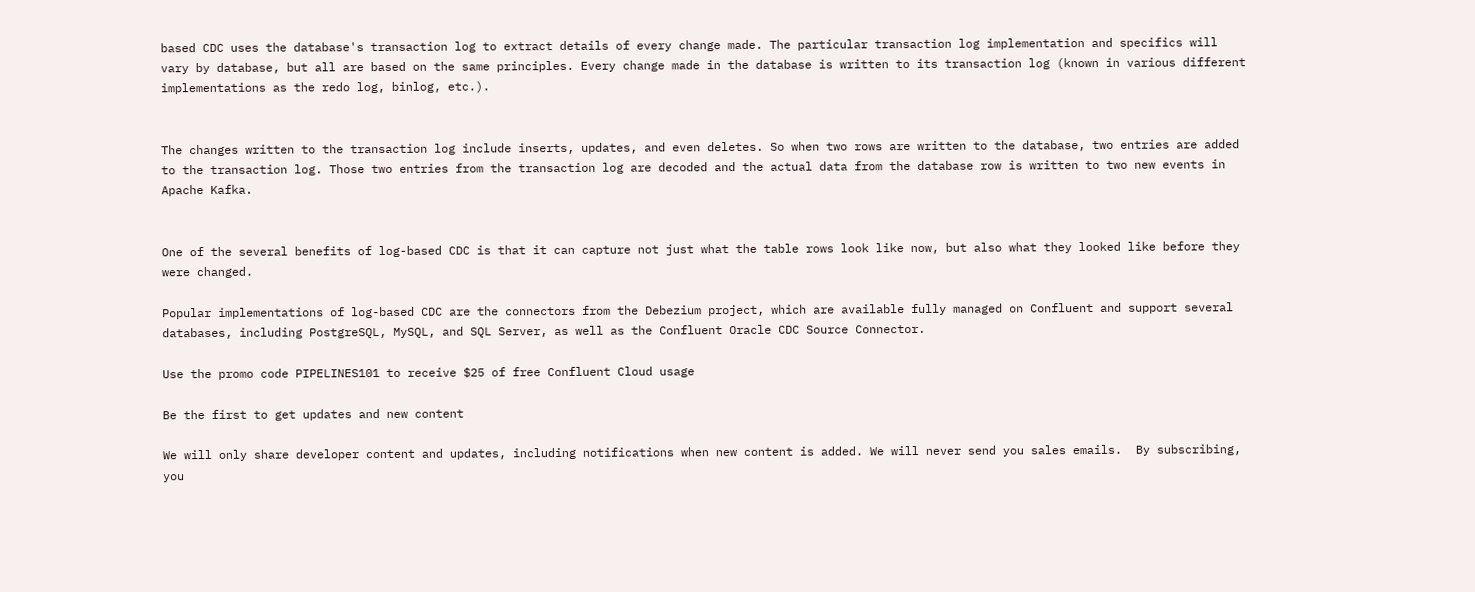based CDC uses the database's transaction log to extract details of every change made. The particular transaction log implementation and specifics will vary by database, but all are based on the same principles. Every change made in the database is written to its transaction log (known in various different implementations as the redo log, binlog, etc.).


The changes written to the transaction log include inserts, updates, and even deletes. So when two rows are written to the database, two entries are added to the transaction log. Those two entries from the transaction log are decoded and the actual data from the database row is written to two new events in Apache Kafka.


One of the several benefits of log-based CDC is that it can capture not just what the table rows look like now, but also what they looked like before they were changed.

Popular implementations of log-based CDC are the connectors from the Debezium project, which are available fully managed on Confluent and support several databases, including PostgreSQL, MySQL, and SQL Server, as well as the Confluent Oracle CDC Source Connector.

Use the promo code PIPELINES101 to receive $25 of free Confluent Cloud usage

Be the first to get updates and new content

We will only share developer content and updates, including notifications when new content is added. We will never send you sales emails.  By subscribing, you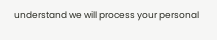understand we will process your personal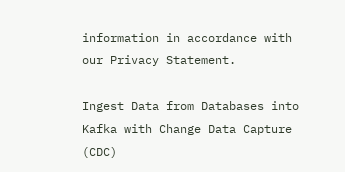information in accordance with our Privacy Statement.

Ingest Data from Databases into Kafka with Change Data Capture (CDC)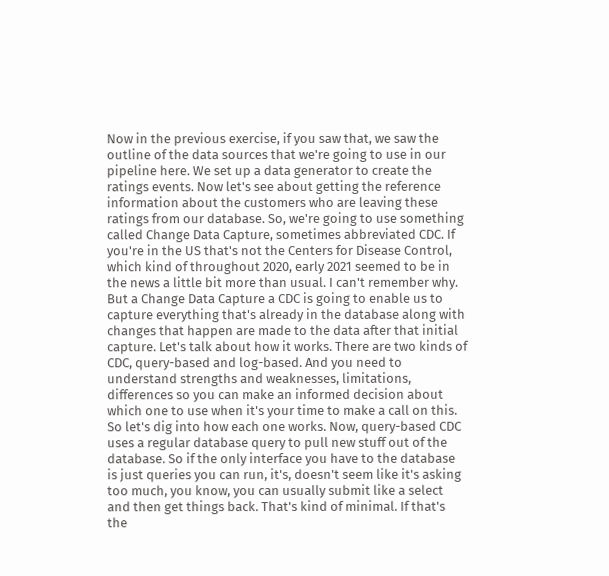Now in the previous exercise, if you saw that, we saw the outline of the data sources that we're going to use in our pipeline here. We set up a data generator to create the ratings events. Now let's see about getting the reference information about the customers who are leaving these ratings from our database. So, we're going to use something called Change Data Capture, sometimes abbreviated CDC. If you're in the US that's not the Centers for Disease Control, which kind of throughout 2020, early 2021 seemed to be in the news a little bit more than usual. I can't remember why. But a Change Data Capture a CDC is going to enable us to capture everything that's already in the database along with changes that happen are made to the data after that initial capture. Let's talk about how it works. There are two kinds of CDC, query-based and log-based. And you need to understand strengths and weaknesses, limitations, differences so you can make an informed decision about which one to use when it's your time to make a call on this. So let's dig into how each one works. Now, query-based CDC uses a regular database query to pull new stuff out of the database. So if the only interface you have to the database is just queries you can run, it's, doesn't seem like it's asking too much, you know, you can usually submit like a select and then get things back. That's kind of minimal. If that's the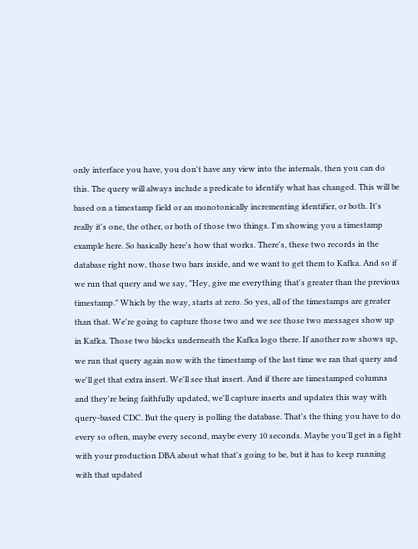only interface you have, you don't have any view into the internals, then you can do this. The query will always include a predicate to identify what has changed. This will be based on a timestamp field or an monotonically incrementing identifier, or both. It's really it's one, the other, or both of those two things. I'm showing you a timestamp example here. So basically here's how that works. There's, these two records in the database right now, those two bars inside, and we want to get them to Kafka. And so if we run that query and we say, "Hey, give me everything that's greater than the previous timestamp." Which by the way, starts at zero. So yes, all of the timestamps are greater than that. We're going to capture those two and we see those two messages show up in Kafka. Those two blocks underneath the Kafka logo there. If another row shows up, we run that query again now with the timestamp of the last time we ran that query and we'll get that extra insert. We'll see that insert. And if there are timestamped columns and they're being faithfully updated, we'll capture inserts and updates this way with query-based CDC. But the query is polling the database. That's the thing you have to do every so often, maybe every second, maybe every 10 seconds. Maybe you'll get in a fight with your production DBA about what that's going to be, but it has to keep running with that updated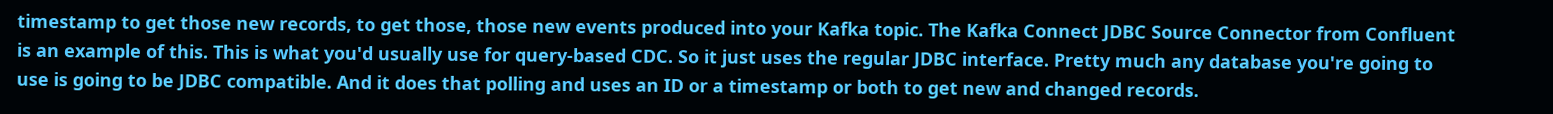timestamp to get those new records, to get those, those new events produced into your Kafka topic. The Kafka Connect JDBC Source Connector from Confluent is an example of this. This is what you'd usually use for query-based CDC. So it just uses the regular JDBC interface. Pretty much any database you're going to use is going to be JDBC compatible. And it does that polling and uses an ID or a timestamp or both to get new and changed records.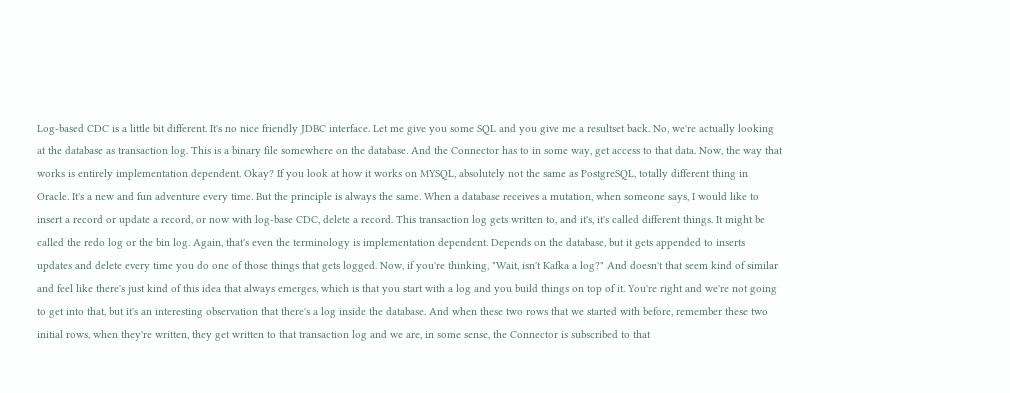Log-based CDC is a little bit different. It's no nice friendly JDBC interface. Let me give you some SQL and you give me a resultset back. No, we're actually looking at the database as transaction log. This is a binary file somewhere on the database. And the Connector has to in some way, get access to that data. Now, the way that works is entirely implementation dependent. Okay? If you look at how it works on MYSQL, absolutely not the same as PostgreSQL, totally different thing in Oracle. It's a new and fun adventure every time. But the principle is always the same. When a database receives a mutation, when someone says, I would like to insert a record or update a record, or now with log-base CDC, delete a record. This transaction log gets written to, and it's, it's called different things. It might be called the redo log or the bin log. Again, that's even the terminology is implementation dependent. Depends on the database, but it gets appended to inserts updates and delete every time you do one of those things that gets logged. Now, if you're thinking, "Wait, isn't Kafka a log?" And doesn't that seem kind of similar and feel like there's just kind of this idea that always emerges, which is that you start with a log and you build things on top of it. You're right and we're not going to get into that, but it's an interesting observation that there's a log inside the database. And when these two rows that we started with before, remember these two initial rows, when they're written, they get written to that transaction log and we are, in some sense, the Connector is subscribed to that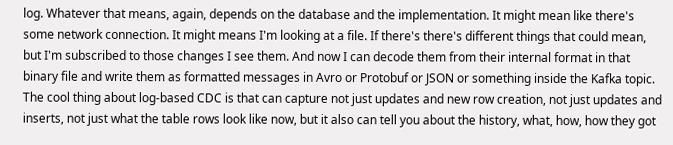log. Whatever that means, again, depends on the database and the implementation. It might mean like there's some network connection. It might means I'm looking at a file. If there's there's different things that could mean, but I'm subscribed to those changes I see them. And now I can decode them from their internal format in that binary file and write them as formatted messages in Avro or Protobuf or JSON or something inside the Kafka topic. The cool thing about log-based CDC is that can capture not just updates and new row creation, not just updates and inserts, not just what the table rows look like now, but it also can tell you about the history, what, how, how they got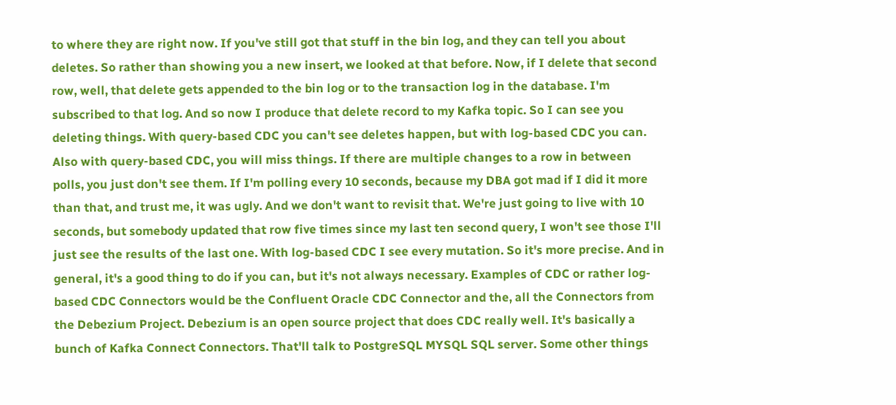to where they are right now. If you've still got that stuff in the bin log, and they can tell you about deletes. So rather than showing you a new insert, we looked at that before. Now, if I delete that second row, well, that delete gets appended to the bin log or to the transaction log in the database. I'm subscribed to that log. And so now I produce that delete record to my Kafka topic. So I can see you deleting things. With query-based CDC you can't see deletes happen, but with log-based CDC you can. Also with query-based CDC, you will miss things. If there are multiple changes to a row in between polls, you just don't see them. If I'm polling every 10 seconds, because my DBA got mad if I did it more than that, and trust me, it was ugly. And we don't want to revisit that. We're just going to live with 10 seconds, but somebody updated that row five times since my last ten second query, I won't see those I'll just see the results of the last one. With log-based CDC I see every mutation. So it's more precise. And in general, it's a good thing to do if you can, but it's not always necessary. Examples of CDC or rather log-based CDC Connectors would be the Confluent Oracle CDC Connector and the, all the Connectors from the Debezium Project. Debezium is an open source project that does CDC really well. It's basically a bunch of Kafka Connect Connectors. That'll talk to PostgreSQL MYSQL SQL server. Some other things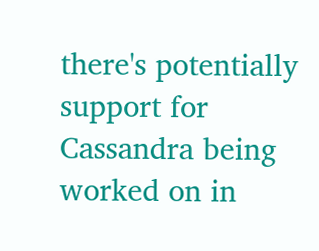there's potentially support for Cassandra being worked on in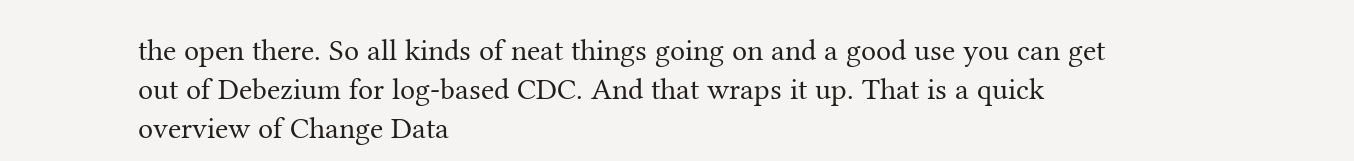the open there. So all kinds of neat things going on and a good use you can get out of Debezium for log-based CDC. And that wraps it up. That is a quick overview of Change Data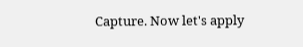Capture. Now let's apply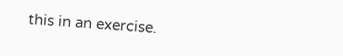this in an exercise.